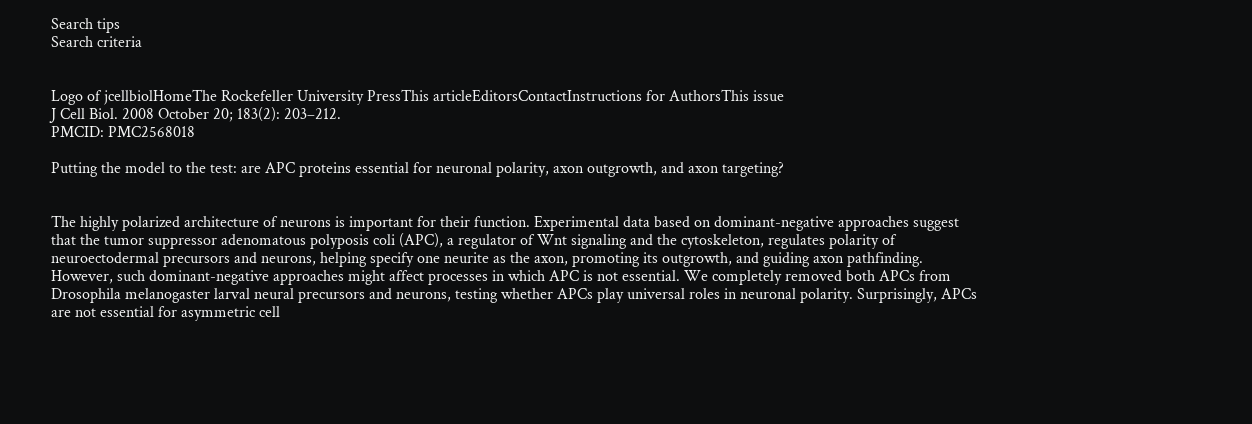Search tips
Search criteria


Logo of jcellbiolHomeThe Rockefeller University PressThis articleEditorsContactInstructions for AuthorsThis issue
J Cell Biol. 2008 October 20; 183(2): 203–212.
PMCID: PMC2568018

Putting the model to the test: are APC proteins essential for neuronal polarity, axon outgrowth, and axon targeting?


The highly polarized architecture of neurons is important for their function. Experimental data based on dominant-negative approaches suggest that the tumor suppressor adenomatous polyposis coli (APC), a regulator of Wnt signaling and the cytoskeleton, regulates polarity of neuroectodermal precursors and neurons, helping specify one neurite as the axon, promoting its outgrowth, and guiding axon pathfinding. However, such dominant-negative approaches might affect processes in which APC is not essential. We completely removed both APCs from Drosophila melanogaster larval neural precursors and neurons, testing whether APCs play universal roles in neuronal polarity. Surprisingly, APCs are not essential for asymmetric cell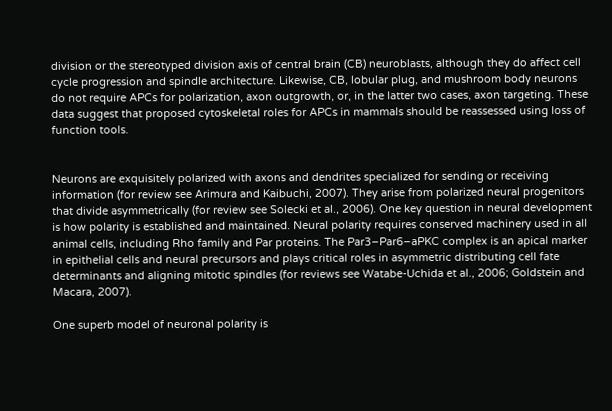division or the stereotyped division axis of central brain (CB) neuroblasts, although they do affect cell cycle progression and spindle architecture. Likewise, CB, lobular plug, and mushroom body neurons do not require APCs for polarization, axon outgrowth, or, in the latter two cases, axon targeting. These data suggest that proposed cytoskeletal roles for APCs in mammals should be reassessed using loss of function tools.


Neurons are exquisitely polarized with axons and dendrites specialized for sending or receiving information (for review see Arimura and Kaibuchi, 2007). They arise from polarized neural progenitors that divide asymmetrically (for review see Solecki et al., 2006). One key question in neural development is how polarity is established and maintained. Neural polarity requires conserved machinery used in all animal cells, including Rho family and Par proteins. The Par3–Par6–aPKC complex is an apical marker in epithelial cells and neural precursors and plays critical roles in asymmetric distributing cell fate determinants and aligning mitotic spindles (for reviews see Watabe-Uchida et al., 2006; Goldstein and Macara, 2007).

One superb model of neuronal polarity is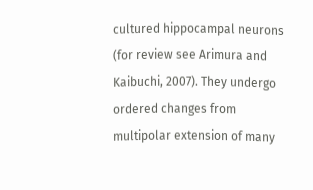cultured hippocampal neurons (for review see Arimura and Kaibuchi, 2007). They undergo ordered changes from multipolar extension of many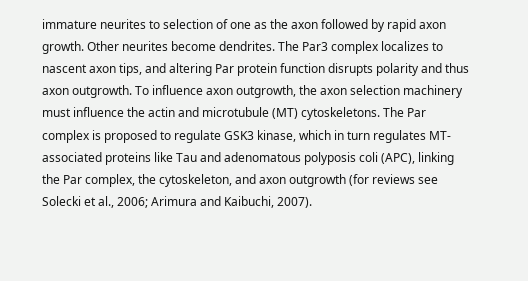immature neurites to selection of one as the axon followed by rapid axon growth. Other neurites become dendrites. The Par3 complex localizes to nascent axon tips, and altering Par protein function disrupts polarity and thus axon outgrowth. To influence axon outgrowth, the axon selection machinery must influence the actin and microtubule (MT) cytoskeletons. The Par complex is proposed to regulate GSK3 kinase, which in turn regulates MT-associated proteins like Tau and adenomatous polyposis coli (APC), linking the Par complex, the cytoskeleton, and axon outgrowth (for reviews see Solecki et al., 2006; Arimura and Kaibuchi, 2007).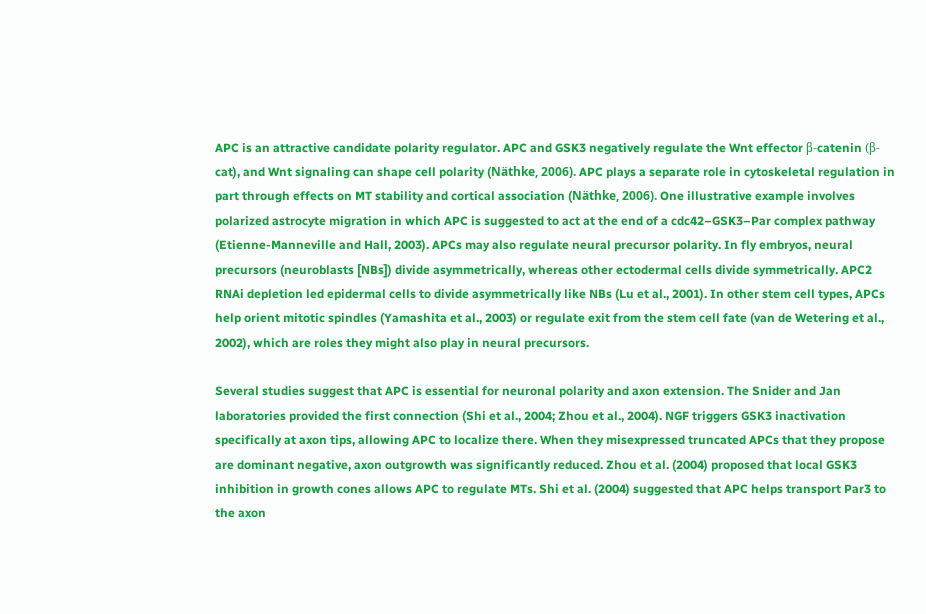APC is an attractive candidate polarity regulator. APC and GSK3 negatively regulate the Wnt effector β-catenin (β-cat), and Wnt signaling can shape cell polarity (Näthke, 2006). APC plays a separate role in cytoskeletal regulation in part through effects on MT stability and cortical association (Näthke, 2006). One illustrative example involves polarized astrocyte migration in which APC is suggested to act at the end of a cdc42–GSK3–Par complex pathway (Etienne-Manneville and Hall, 2003). APCs may also regulate neural precursor polarity. In fly embryos, neural precursors (neuroblasts [NBs]) divide asymmetrically, whereas other ectodermal cells divide symmetrically. APC2 RNAi depletion led epidermal cells to divide asymmetrically like NBs (Lu et al., 2001). In other stem cell types, APCs help orient mitotic spindles (Yamashita et al., 2003) or regulate exit from the stem cell fate (van de Wetering et al., 2002), which are roles they might also play in neural precursors.

Several studies suggest that APC is essential for neuronal polarity and axon extension. The Snider and Jan laboratories provided the first connection (Shi et al., 2004; Zhou et al., 2004). NGF triggers GSK3 inactivation specifically at axon tips, allowing APC to localize there. When they misexpressed truncated APCs that they propose are dominant negative, axon outgrowth was significantly reduced. Zhou et al. (2004) proposed that local GSK3 inhibition in growth cones allows APC to regulate MTs. Shi et al. (2004) suggested that APC helps transport Par3 to the axon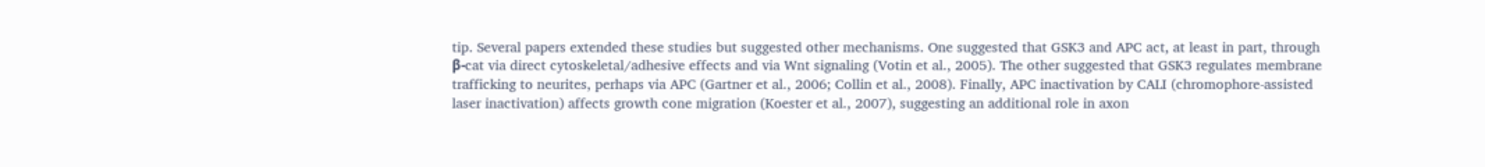tip. Several papers extended these studies but suggested other mechanisms. One suggested that GSK3 and APC act, at least in part, through β-cat via direct cytoskeletal/adhesive effects and via Wnt signaling (Votin et al., 2005). The other suggested that GSK3 regulates membrane trafficking to neurites, perhaps via APC (Gartner et al., 2006; Collin et al., 2008). Finally, APC inactivation by CALI (chromophore-assisted laser inactivation) affects growth cone migration (Koester et al., 2007), suggesting an additional role in axon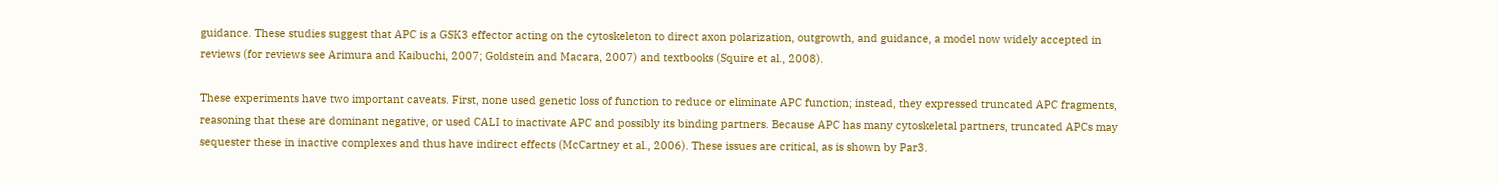guidance. These studies suggest that APC is a GSK3 effector acting on the cytoskeleton to direct axon polarization, outgrowth, and guidance, a model now widely accepted in reviews (for reviews see Arimura and Kaibuchi, 2007; Goldstein and Macara, 2007) and textbooks (Squire et al., 2008).

These experiments have two important caveats. First, none used genetic loss of function to reduce or eliminate APC function; instead, they expressed truncated APC fragments, reasoning that these are dominant negative, or used CALI to inactivate APC and possibly its binding partners. Because APC has many cytoskeletal partners, truncated APCs may sequester these in inactive complexes and thus have indirect effects (McCartney et al., 2006). These issues are critical, as is shown by Par3.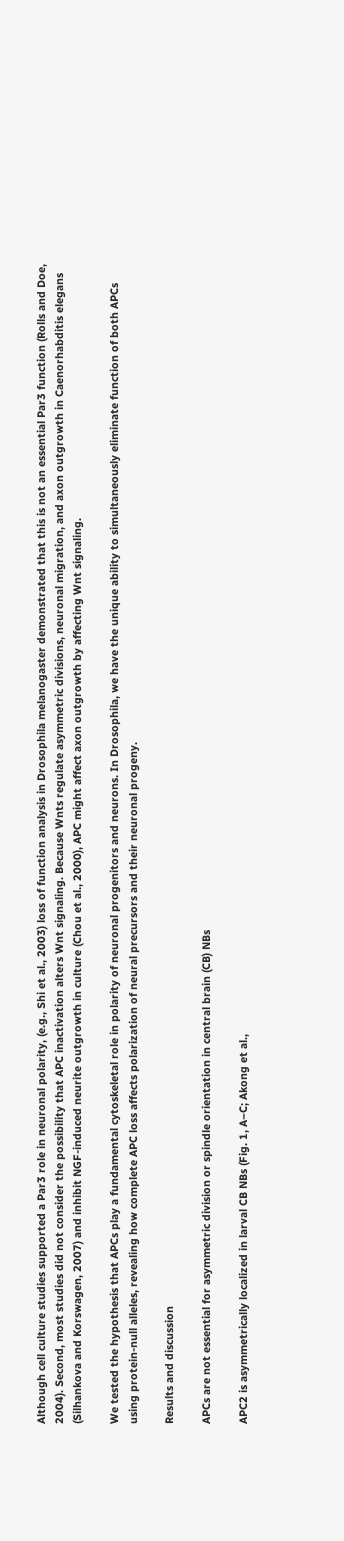Although cell culture studies supported a Par3 role in neuronal polarity, (e.g., Shi et al., 2003) loss of function analysis in Drosophila melanogaster demonstrated that this is not an essential Par3 function (Rolls and Doe, 2004). Second, most studies did not consider the possibility that APC inactivation alters Wnt signaling. Because Wnts regulate asymmetric divisions, neuronal migration, and axon outgrowth in Caenorhabditis elegans (Silhankova and Korswagen, 2007) and inhibit NGF-induced neurite outgrowth in culture (Chou et al., 2000), APC might affect axon outgrowth by affecting Wnt signaling.

We tested the hypothesis that APCs play a fundamental cytoskeletal role in polarity of neuronal progenitors and neurons. In Drosophila, we have the unique ability to simultaneously eliminate function of both APCs using protein-null alleles, revealing how complete APC loss affects polarization of neural precursors and their neuronal progeny.

Results and discussion

APCs are not essential for asymmetric division or spindle orientation in central brain (CB) NBs

APC2 is asymmetrically localized in larval CB NBs (Fig. 1, A–C; Akong et al.,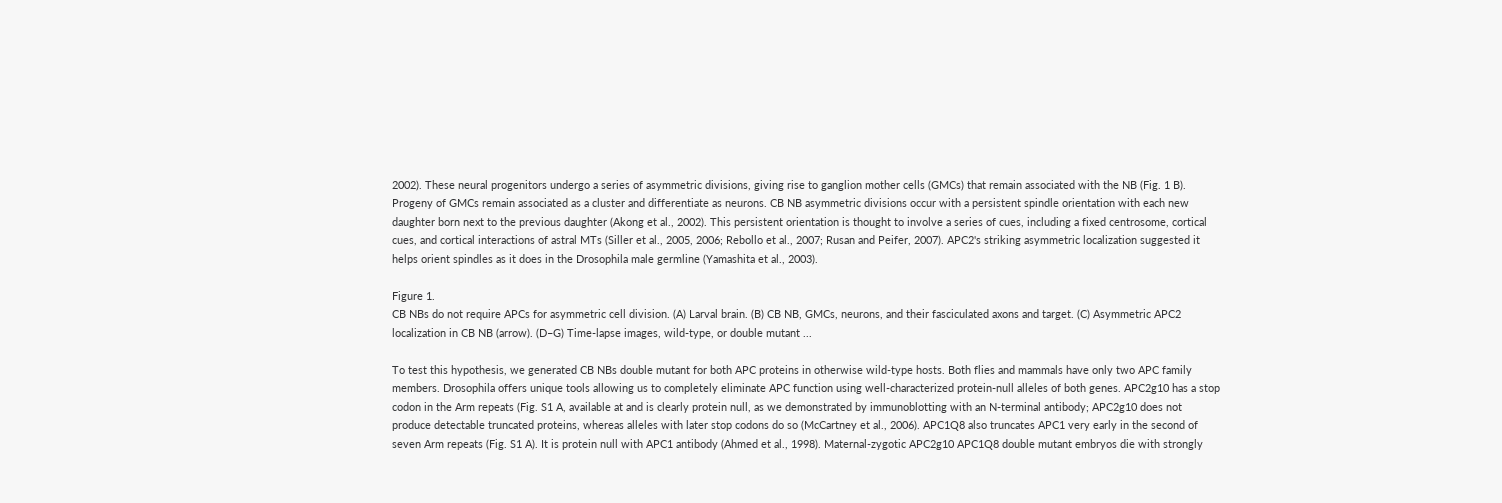2002). These neural progenitors undergo a series of asymmetric divisions, giving rise to ganglion mother cells (GMCs) that remain associated with the NB (Fig. 1 B). Progeny of GMCs remain associated as a cluster and differentiate as neurons. CB NB asymmetric divisions occur with a persistent spindle orientation with each new daughter born next to the previous daughter (Akong et al., 2002). This persistent orientation is thought to involve a series of cues, including a fixed centrosome, cortical cues, and cortical interactions of astral MTs (Siller et al., 2005, 2006; Rebollo et al., 2007; Rusan and Peifer, 2007). APC2's striking asymmetric localization suggested it helps orient spindles as it does in the Drosophila male germline (Yamashita et al., 2003).

Figure 1.
CB NBs do not require APCs for asymmetric cell division. (A) Larval brain. (B) CB NB, GMCs, neurons, and their fasciculated axons and target. (C) Asymmetric APC2 localization in CB NB (arrow). (D–G) Time-lapse images, wild-type, or double mutant ...

To test this hypothesis, we generated CB NBs double mutant for both APC proteins in otherwise wild-type hosts. Both flies and mammals have only two APC family members. Drosophila offers unique tools allowing us to completely eliminate APC function using well-characterized protein-null alleles of both genes. APC2g10 has a stop codon in the Arm repeats (Fig. S1 A, available at and is clearly protein null, as we demonstrated by immunoblotting with an N-terminal antibody; APC2g10 does not produce detectable truncated proteins, whereas alleles with later stop codons do so (McCartney et al., 2006). APC1Q8 also truncates APC1 very early in the second of seven Arm repeats (Fig. S1 A). It is protein null with APC1 antibody (Ahmed et al., 1998). Maternal-zygotic APC2g10 APC1Q8 double mutant embryos die with strongly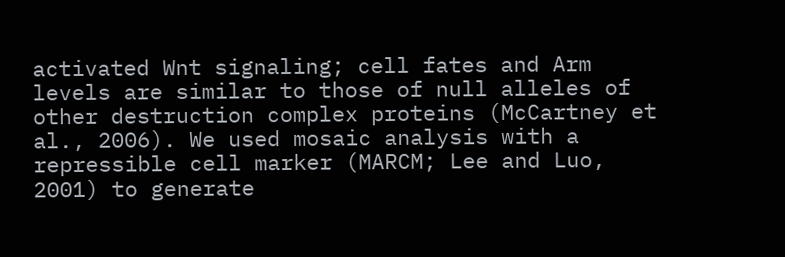activated Wnt signaling; cell fates and Arm levels are similar to those of null alleles of other destruction complex proteins (McCartney et al., 2006). We used mosaic analysis with a repressible cell marker (MARCM; Lee and Luo, 2001) to generate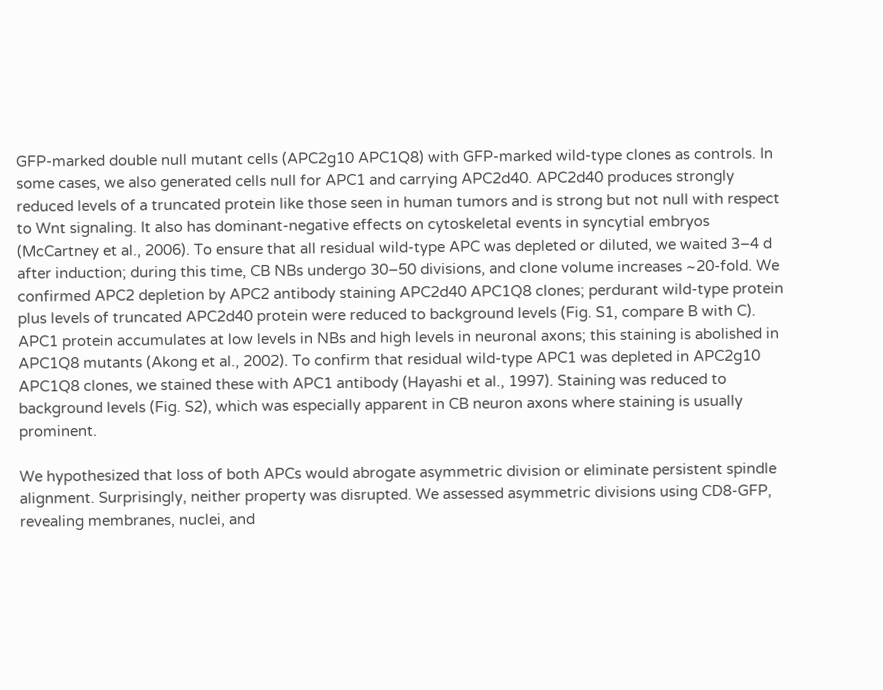GFP-marked double null mutant cells (APC2g10 APC1Q8) with GFP-marked wild-type clones as controls. In some cases, we also generated cells null for APC1 and carrying APC2d40. APC2d40 produces strongly reduced levels of a truncated protein like those seen in human tumors and is strong but not null with respect to Wnt signaling. It also has dominant-negative effects on cytoskeletal events in syncytial embryos (McCartney et al., 2006). To ensure that all residual wild-type APC was depleted or diluted, we waited 3–4 d after induction; during this time, CB NBs undergo 30–50 divisions, and clone volume increases ~20-fold. We confirmed APC2 depletion by APC2 antibody staining APC2d40 APC1Q8 clones; perdurant wild-type protein plus levels of truncated APC2d40 protein were reduced to background levels (Fig. S1, compare B with C). APC1 protein accumulates at low levels in NBs and high levels in neuronal axons; this staining is abolished in APC1Q8 mutants (Akong et al., 2002). To confirm that residual wild-type APC1 was depleted in APC2g10 APC1Q8 clones, we stained these with APC1 antibody (Hayashi et al., 1997). Staining was reduced to background levels (Fig. S2), which was especially apparent in CB neuron axons where staining is usually prominent.

We hypothesized that loss of both APCs would abrogate asymmetric division or eliminate persistent spindle alignment. Surprisingly, neither property was disrupted. We assessed asymmetric divisions using CD8-GFP, revealing membranes, nuclei, and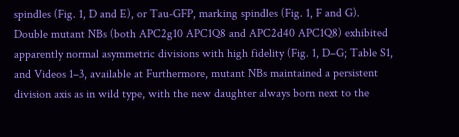spindles (Fig. 1, D and E), or Tau-GFP, marking spindles (Fig. 1, F and G). Double mutant NBs (both APC2g10 APC1Q8 and APC2d40 APC1Q8) exhibited apparently normal asymmetric divisions with high fidelity (Fig. 1, D–G; Table S1, and Videos 1–3, available at Furthermore, mutant NBs maintained a persistent division axis as in wild type, with the new daughter always born next to the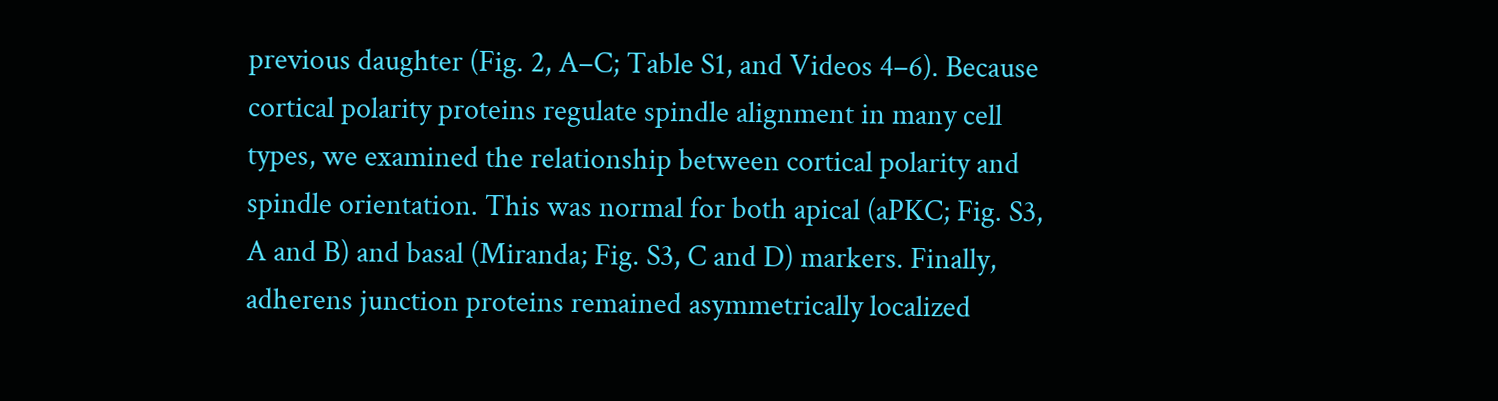previous daughter (Fig. 2, A–C; Table S1, and Videos 4–6). Because cortical polarity proteins regulate spindle alignment in many cell types, we examined the relationship between cortical polarity and spindle orientation. This was normal for both apical (aPKC; Fig. S3, A and B) and basal (Miranda; Fig. S3, C and D) markers. Finally, adherens junction proteins remained asymmetrically localized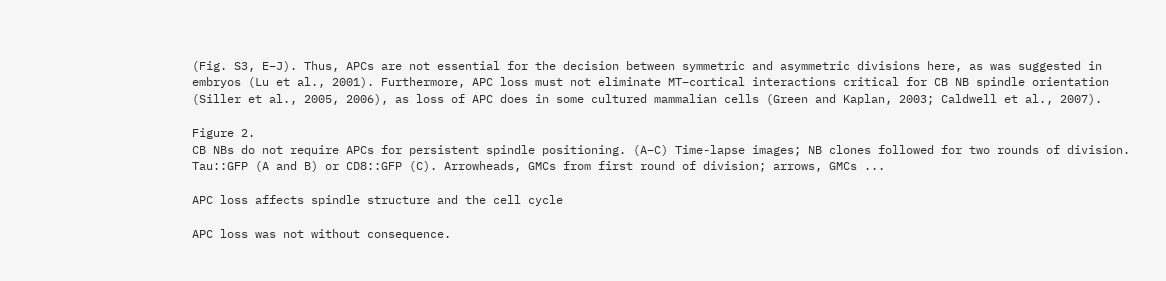(Fig. S3, E–J). Thus, APCs are not essential for the decision between symmetric and asymmetric divisions here, as was suggested in embryos (Lu et al., 2001). Furthermore, APC loss must not eliminate MT–cortical interactions critical for CB NB spindle orientation (Siller et al., 2005, 2006), as loss of APC does in some cultured mammalian cells (Green and Kaplan, 2003; Caldwell et al., 2007).

Figure 2.
CB NBs do not require APCs for persistent spindle positioning. (A–C) Time-lapse images; NB clones followed for two rounds of division. Tau::GFP (A and B) or CD8::GFP (C). Arrowheads, GMCs from first round of division; arrows, GMCs ...

APC loss affects spindle structure and the cell cycle

APC loss was not without consequence.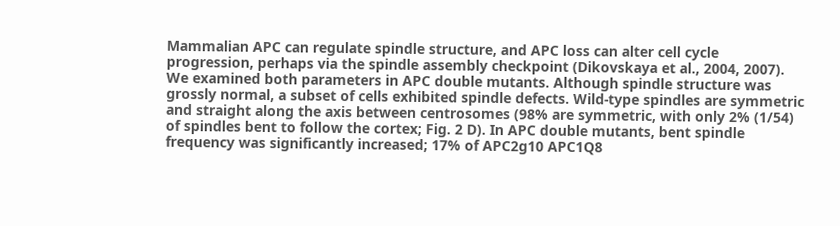Mammalian APC can regulate spindle structure, and APC loss can alter cell cycle progression, perhaps via the spindle assembly checkpoint (Dikovskaya et al., 2004, 2007). We examined both parameters in APC double mutants. Although spindle structure was grossly normal, a subset of cells exhibited spindle defects. Wild-type spindles are symmetric and straight along the axis between centrosomes (98% are symmetric, with only 2% (1/54) of spindles bent to follow the cortex; Fig. 2 D). In APC double mutants, bent spindle frequency was significantly increased; 17% of APC2g10 APC1Q8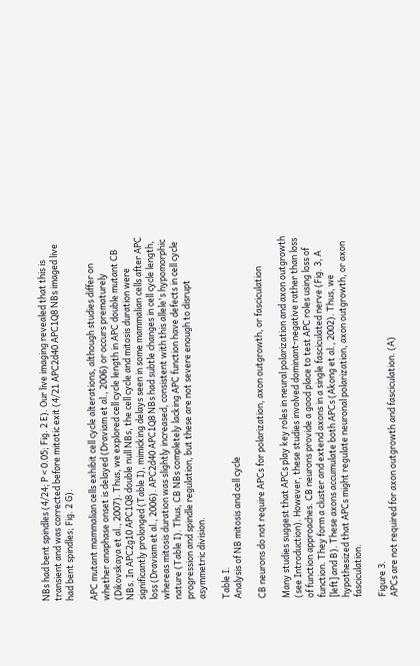NBs had bent spindles (4/24; P < 0.05; Fig. 2 E). Our live imaging revealed that this is transient and was corrected before mitotic exit (4/21 APC2d40 APC1Q8 NBs imaged live had bent spindles; Fig. 2 G).

APC mutant mammalian cells exhibit cell cycle alterations, although studies differ on whether anaphase onset is delayed (Draviam et al., 2006) or occurs prematurely (Dikovskaya et al., 2007). Thus, we explored cell cycle length in APC double mutant CB NBs. In APC2g10 APC1Q8 double null NBs, the cell cycle and mitosis duration were significantly prolonged (Table I), mimicking delays seen in some mammalian cells after APC loss (Draviam et al., 2006). APC2d40 APC1Q8 NBs had subtle changes in cell cycle length, whereas mitosis duration was slightly increased, consistent with this allele's hypomorphic nature (Table I). Thus, CB NBs completely lacking APC function have defects in cell cycle progression and spindle regulation, but these are not severe enough to disrupt asymmetric division.

Table I.
Analysis of NB mitosis and cell cycle

CB neurons do not require APCs for polarization, axon outgrowth, or fasciculation

Many studies suggest that APCs play key roles in neural polarization and axon outgrowth (see Introduction). However, these studies involved dominant-negative rather than loss of function approaches. CB neurons provide a good place to test APC roles using loss of function. They form a cluster and extend axons in a single fasciculated nerve (Fig. 3, A [left] and B). These axons accumulate both APCs (Akong et al., 2002). Thus, we hypothesized that APCs might regulate neuronal polarization, axon outgrowth, or axon fasciculation.

Figure 3.
APCs are not required for axon outgrowth and fasciculation. (A)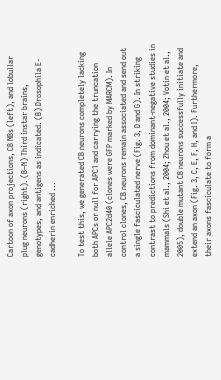Cartoon of axon projections, CB NBs (left), and lobullar plug neurons (right). (B–N) Third instar brains, genotypes, and antigens as indicated. (B) Drosophila E-cadherin enriched ...

To test this, we generated CB neurons completely lacking both APCs or null for APC1 and carrying the truncation allele APC2d40 (clones were GFP marked by MARCM). In control clones, CB neurons remain associated and send out a single fasciculated nerve (Fig. 3, D and G). In striking contrast to predictions from dominant-negative studies in mammals (Shi et al., 2004; Zhou et al., 2004; Votin et al., 2005), double mutant CB neurons successfully initiate and extend an axon (Fig. 3, C, E, F, H, and I). Furthermore, their axons fasciculate to form a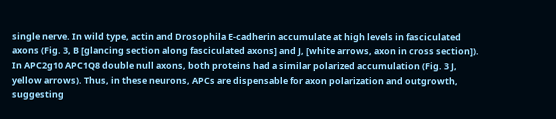single nerve. In wild type, actin and Drosophila E-cadherin accumulate at high levels in fasciculated axons (Fig. 3, B [glancing section along fasciculated axons] and J, [white arrows, axon in cross section]). In APC2g10 APC1Q8 double null axons, both proteins had a similar polarized accumulation (Fig. 3 J, yellow arrows). Thus, in these neurons, APCs are dispensable for axon polarization and outgrowth, suggesting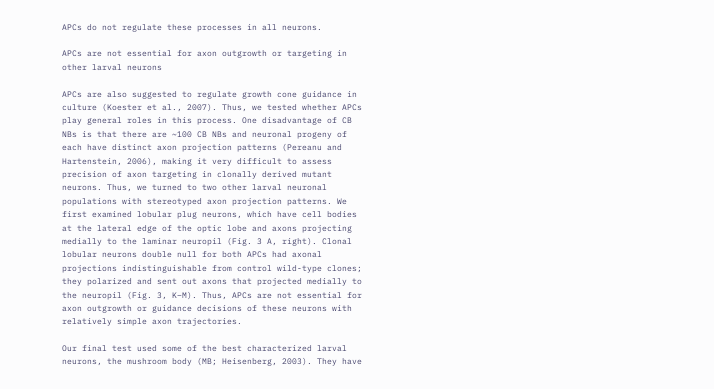APCs do not regulate these processes in all neurons.

APCs are not essential for axon outgrowth or targeting in other larval neurons

APCs are also suggested to regulate growth cone guidance in culture (Koester et al., 2007). Thus, we tested whether APCs play general roles in this process. One disadvantage of CB NBs is that there are ~100 CB NBs and neuronal progeny of each have distinct axon projection patterns (Pereanu and Hartenstein, 2006), making it very difficult to assess precision of axon targeting in clonally derived mutant neurons. Thus, we turned to two other larval neuronal populations with stereotyped axon projection patterns. We first examined lobular plug neurons, which have cell bodies at the lateral edge of the optic lobe and axons projecting medially to the laminar neuropil (Fig. 3 A, right). Clonal lobular neurons double null for both APCs had axonal projections indistinguishable from control wild-type clones; they polarized and sent out axons that projected medially to the neuropil (Fig. 3, K–M). Thus, APCs are not essential for axon outgrowth or guidance decisions of these neurons with relatively simple axon trajectories.

Our final test used some of the best characterized larval neurons, the mushroom body (MB; Heisenberg, 2003). They have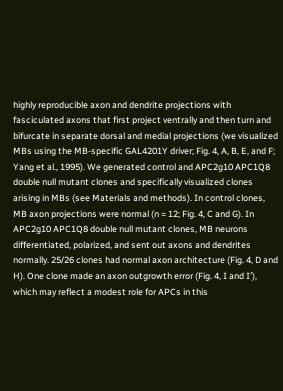highly reproducible axon and dendrite projections with fasciculated axons that first project ventrally and then turn and bifurcate in separate dorsal and medial projections (we visualized MBs using the MB-specific GAL4201Y driver; Fig. 4, A, B, E, and F; Yang et al., 1995). We generated control and APC2g10 APC1Q8 double null mutant clones and specifically visualized clones arising in MBs (see Materials and methods). In control clones, MB axon projections were normal (n = 12; Fig. 4, C and G). In APC2g10 APC1Q8 double null mutant clones, MB neurons differentiated, polarized, and sent out axons and dendrites normally. 25/26 clones had normal axon architecture (Fig. 4, D and H). One clone made an axon outgrowth error (Fig. 4, I and I′), which may reflect a modest role for APCs in this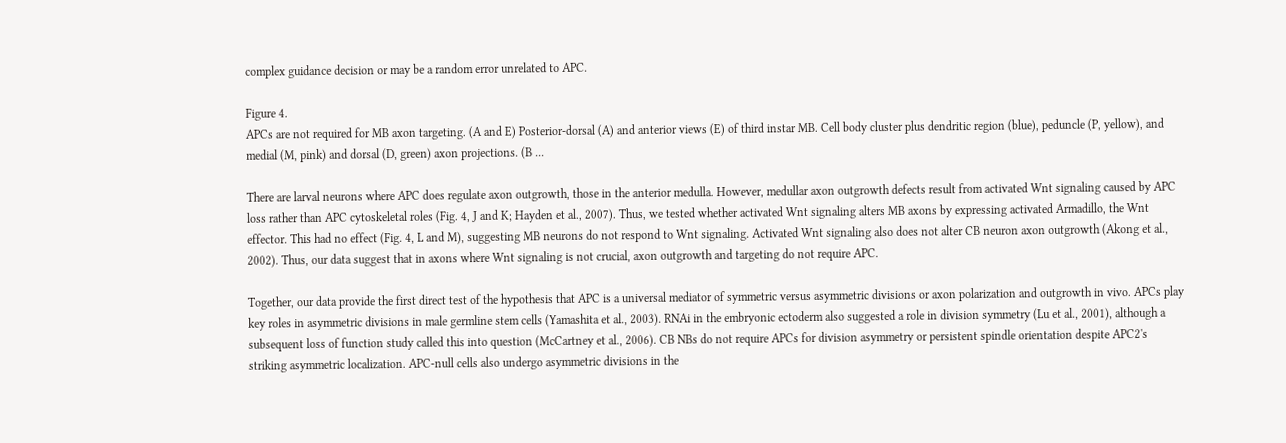complex guidance decision or may be a random error unrelated to APC.

Figure 4.
APCs are not required for MB axon targeting. (A and E) Posterior-dorsal (A) and anterior views (E) of third instar MB. Cell body cluster plus dendritic region (blue), peduncle (P, yellow), and medial (M, pink) and dorsal (D, green) axon projections. (B ...

There are larval neurons where APC does regulate axon outgrowth, those in the anterior medulla. However, medullar axon outgrowth defects result from activated Wnt signaling caused by APC loss rather than APC cytoskeletal roles (Fig. 4, J and K; Hayden et al., 2007). Thus, we tested whether activated Wnt signaling alters MB axons by expressing activated Armadillo, the Wnt effector. This had no effect (Fig. 4, L and M), suggesting MB neurons do not respond to Wnt signaling. Activated Wnt signaling also does not alter CB neuron axon outgrowth (Akong et al., 2002). Thus, our data suggest that in axons where Wnt signaling is not crucial, axon outgrowth and targeting do not require APC.

Together, our data provide the first direct test of the hypothesis that APC is a universal mediator of symmetric versus asymmetric divisions or axon polarization and outgrowth in vivo. APCs play key roles in asymmetric divisions in male germline stem cells (Yamashita et al., 2003). RNAi in the embryonic ectoderm also suggested a role in division symmetry (Lu et al., 2001), although a subsequent loss of function study called this into question (McCartney et al., 2006). CB NBs do not require APCs for division asymmetry or persistent spindle orientation despite APC2's striking asymmetric localization. APC-null cells also undergo asymmetric divisions in the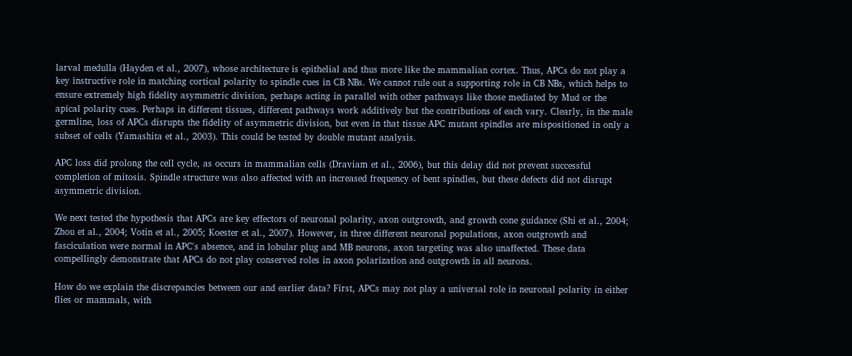larval medulla (Hayden et al., 2007), whose architecture is epithelial and thus more like the mammalian cortex. Thus, APCs do not play a key instructive role in matching cortical polarity to spindle cues in CB NBs. We cannot rule out a supporting role in CB NBs, which helps to ensure extremely high fidelity asymmetric division, perhaps acting in parallel with other pathways like those mediated by Mud or the apical polarity cues. Perhaps in different tissues, different pathways work additively but the contributions of each vary. Clearly, in the male germline, loss of APCs disrupts the fidelity of asymmetric division, but even in that tissue APC mutant spindles are mispositioned in only a subset of cells (Yamashita et al., 2003). This could be tested by double mutant analysis.

APC loss did prolong the cell cycle, as occurs in mammalian cells (Draviam et al., 2006), but this delay did not prevent successful completion of mitosis. Spindle structure was also affected with an increased frequency of bent spindles, but these defects did not disrupt asymmetric division.

We next tested the hypothesis that APCs are key effectors of neuronal polarity, axon outgrowth, and growth cone guidance (Shi et al., 2004; Zhou et al., 2004; Votin et al., 2005; Koester et al., 2007). However, in three different neuronal populations, axon outgrowth and fasciculation were normal in APC's absence, and in lobular plug and MB neurons, axon targeting was also unaffected. These data compellingly demonstrate that APCs do not play conserved roles in axon polarization and outgrowth in all neurons.

How do we explain the discrepancies between our and earlier data? First, APCs may not play a universal role in neuronal polarity in either flies or mammals, with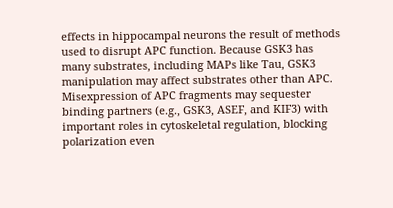effects in hippocampal neurons the result of methods used to disrupt APC function. Because GSK3 has many substrates, including MAPs like Tau, GSK3 manipulation may affect substrates other than APC. Misexpression of APC fragments may sequester binding partners (e.g., GSK3, ASEF, and KIF3) with important roles in cytoskeletal regulation, blocking polarization even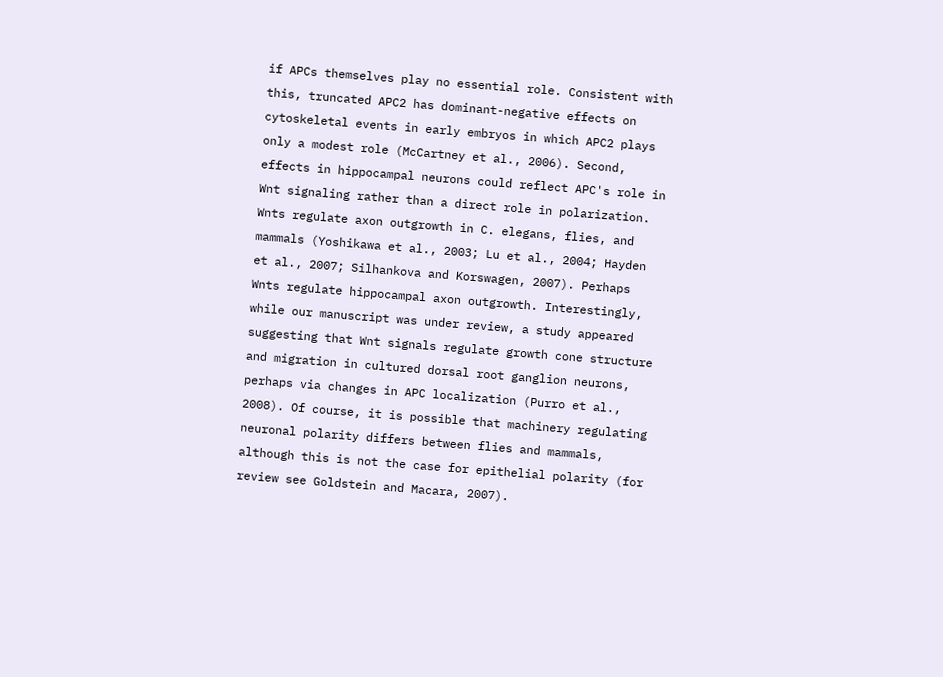if APCs themselves play no essential role. Consistent with this, truncated APC2 has dominant-negative effects on cytoskeletal events in early embryos in which APC2 plays only a modest role (McCartney et al., 2006). Second, effects in hippocampal neurons could reflect APC's role in Wnt signaling rather than a direct role in polarization. Wnts regulate axon outgrowth in C. elegans, flies, and mammals (Yoshikawa et al., 2003; Lu et al., 2004; Hayden et al., 2007; Silhankova and Korswagen, 2007). Perhaps Wnts regulate hippocampal axon outgrowth. Interestingly, while our manuscript was under review, a study appeared suggesting that Wnt signals regulate growth cone structure and migration in cultured dorsal root ganglion neurons, perhaps via changes in APC localization (Purro et al., 2008). Of course, it is possible that machinery regulating neuronal polarity differs between flies and mammals, although this is not the case for epithelial polarity (for review see Goldstein and Macara, 2007).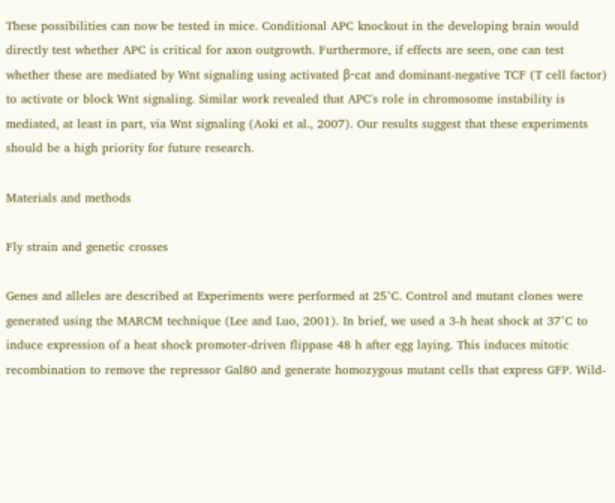These possibilities can now be tested in mice. Conditional APC knockout in the developing brain would directly test whether APC is critical for axon outgrowth. Furthermore, if effects are seen, one can test whether these are mediated by Wnt signaling using activated β-cat and dominant-negative TCF (T cell factor) to activate or block Wnt signaling. Similar work revealed that APC's role in chromosome instability is mediated, at least in part, via Wnt signaling (Aoki et al., 2007). Our results suggest that these experiments should be a high priority for future research.

Materials and methods

Fly strain and genetic crosses

Genes and alleles are described at Experiments were performed at 25°C. Control and mutant clones were generated using the MARCM technique (Lee and Luo, 2001). In brief, we used a 3-h heat shock at 37°C to induce expression of a heat shock promoter-driven flippase 48 h after egg laying. This induces mitotic recombination to remove the repressor Gal80 and generate homozygous mutant cells that express GFP. Wild-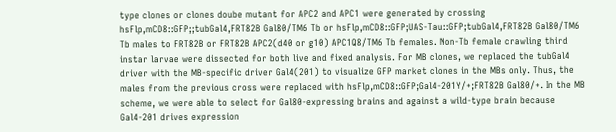type clones or clones doube mutant for APC2 and APC1 were generated by crossing hsFlp,mCD8::GFP;;tubGal4,FRT82B Gal80/TM6 Tb or hsFlp,mCD8::GFP;UAS-Tau::GFP;tubGal4,FRT82B Gal80/TM6 Tb males to FRT82B or FRT82B APC2(d40 or g10) APC1Q8/TM6 Tb females. Non-Tb female crawling third instar larvae were dissected for both live and fixed analysis. For MB clones, we replaced the tubGal4 driver with the MB-specific driver Gal4(201) to visualize GFP market clones in the MBs only. Thus, the males from the previous cross were replaced with hsFlp,mCD8::GFP;Gal4-201Y/+;FRT82B Gal80/+. In the MB scheme, we were able to select for Gal80-expressing brains and against a wild-type brain because Gal4-201 drives expression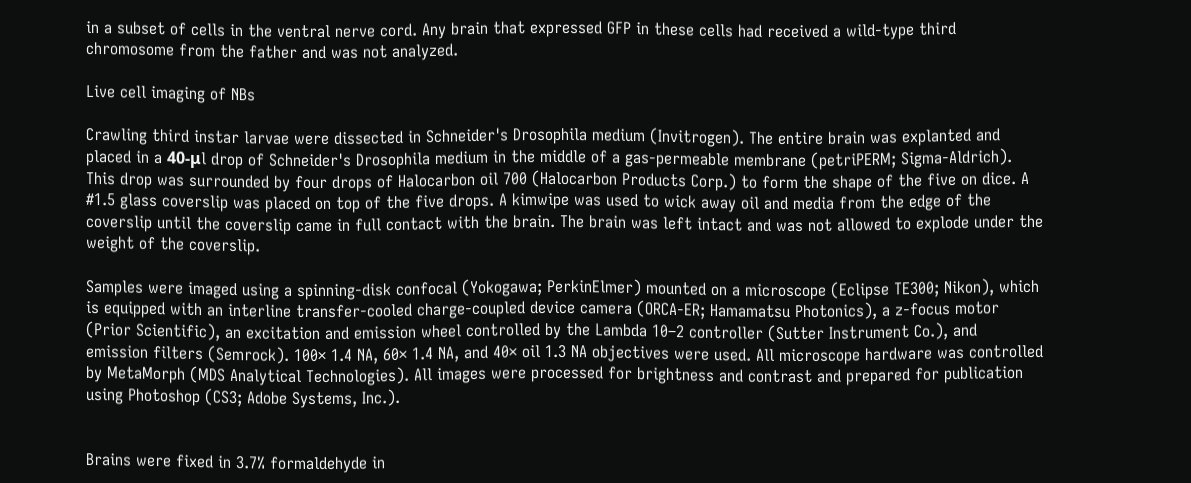in a subset of cells in the ventral nerve cord. Any brain that expressed GFP in these cells had received a wild-type third chromosome from the father and was not analyzed.

Live cell imaging of NBs

Crawling third instar larvae were dissected in Schneider's Drosophila medium (Invitrogen). The entire brain was explanted and placed in a 40-μl drop of Schneider's Drosophila medium in the middle of a gas-permeable membrane (petriPERM; Sigma-Aldrich). This drop was surrounded by four drops of Halocarbon oil 700 (Halocarbon Products Corp.) to form the shape of the five on dice. A #1.5 glass coverslip was placed on top of the five drops. A kimwipe was used to wick away oil and media from the edge of the coverslip until the coverslip came in full contact with the brain. The brain was left intact and was not allowed to explode under the weight of the coverslip.

Samples were imaged using a spinning-disk confocal (Yokogawa; PerkinElmer) mounted on a microscope (Eclipse TE300; Nikon), which is equipped with an interline transfer-cooled charge-coupled device camera (ORCA-ER; Hamamatsu Photonics), a z-focus motor (Prior Scientific), an excitation and emission wheel controlled by the Lambda 10–2 controller (Sutter Instrument Co.), and emission filters (Semrock). 100× 1.4 NA, 60× 1.4 NA, and 40× oil 1.3 NA objectives were used. All microscope hardware was controlled by MetaMorph (MDS Analytical Technologies). All images were processed for brightness and contrast and prepared for publication using Photoshop (CS3; Adobe Systems, Inc.).


Brains were fixed in 3.7% formaldehyde in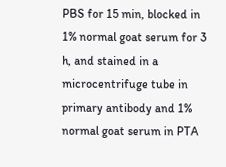PBS for 15 min, blocked in 1% normal goat serum for 3 h, and stained in a microcentrifuge tube in primary antibody and 1% normal goat serum in PTA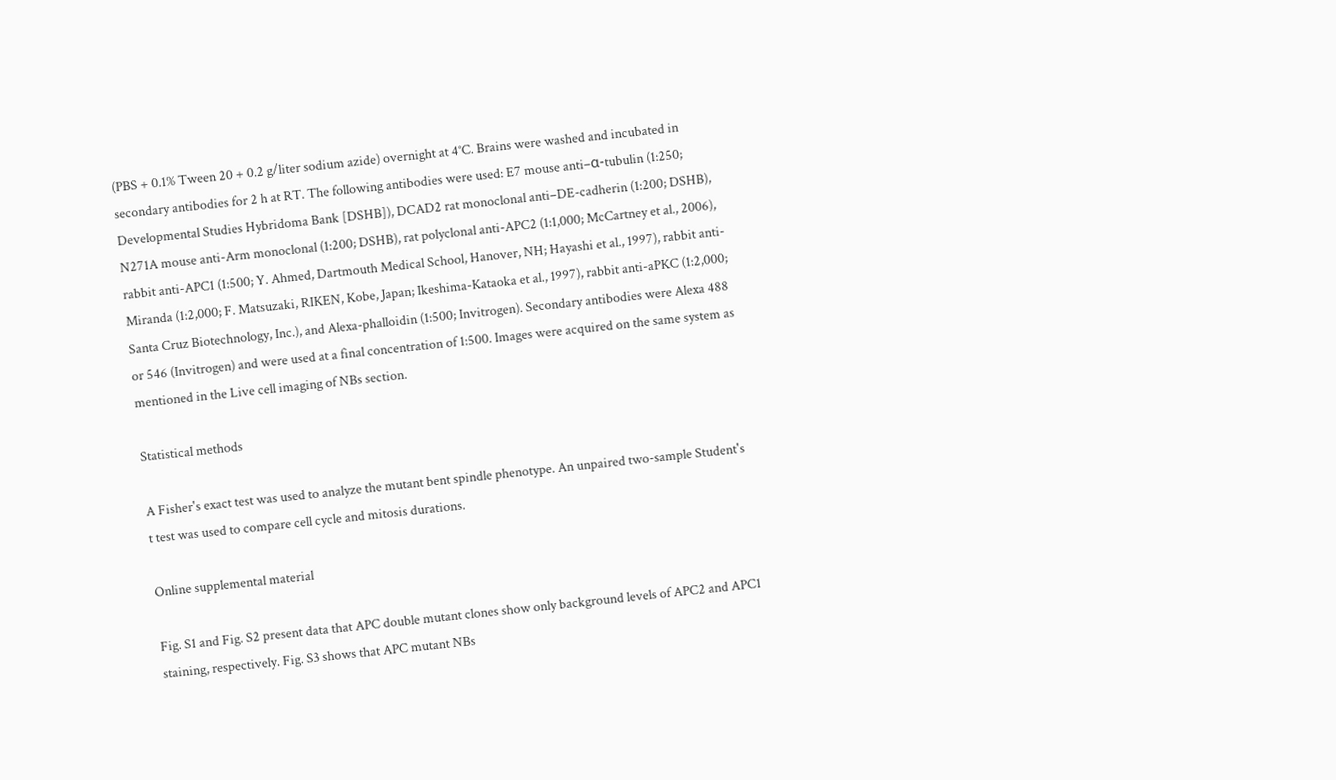(PBS + 0.1% Tween 20 + 0.2 g/liter sodium azide) overnight at 4°C. Brains were washed and incubated in secondary antibodies for 2 h at RT. The following antibodies were used: E7 mouse anti–α-tubulin (1:250; Developmental Studies Hybridoma Bank [DSHB]), DCAD2 rat monoclonal anti–DE-cadherin (1:200; DSHB), N271A mouse anti-Arm monoclonal (1:200; DSHB), rat polyclonal anti-APC2 (1:1,000; McCartney et al., 2006), rabbit anti-APC1 (1:500; Y. Ahmed, Dartmouth Medical School, Hanover, NH; Hayashi et al., 1997), rabbit anti-Miranda (1:2,000; F. Matsuzaki, RIKEN, Kobe, Japan; Ikeshima-Kataoka et al., 1997), rabbit anti-aPKC (1:2,000; Santa Cruz Biotechnology, Inc.), and Alexa-phalloidin (1:500; Invitrogen). Secondary antibodies were Alexa 488 or 546 (Invitrogen) and were used at a final concentration of 1:500. Images were acquired on the same system as mentioned in the Live cell imaging of NBs section.

Statistical methods

A Fisher's exact test was used to analyze the mutant bent spindle phenotype. An unpaired two-sample Student's t test was used to compare cell cycle and mitosis durations.

Online supplemental material

Fig. S1 and Fig. S2 present data that APC double mutant clones show only background levels of APC2 and APC1 staining, respectively. Fig. S3 shows that APC mutant NBs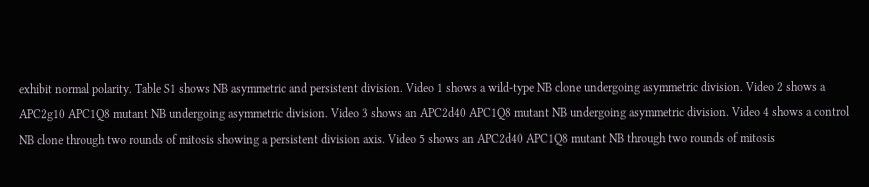exhibit normal polarity. Table S1 shows NB asymmetric and persistent division. Video 1 shows a wild-type NB clone undergoing asymmetric division. Video 2 shows a APC2g10 APC1Q8 mutant NB undergoing asymmetric division. Video 3 shows an APC2d40 APC1Q8 mutant NB undergoing asymmetric division. Video 4 shows a control NB clone through two rounds of mitosis showing a persistent division axis. Video 5 shows an APC2d40 APC1Q8 mutant NB through two rounds of mitosis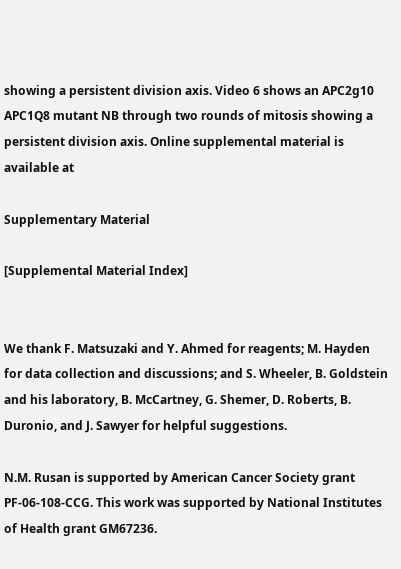showing a persistent division axis. Video 6 shows an APC2g10 APC1Q8 mutant NB through two rounds of mitosis showing a persistent division axis. Online supplemental material is available at

Supplementary Material

[Supplemental Material Index]


We thank F. Matsuzaki and Y. Ahmed for reagents; M. Hayden for data collection and discussions; and S. Wheeler, B. Goldstein and his laboratory, B. McCartney, G. Shemer, D. Roberts, B. Duronio, and J. Sawyer for helpful suggestions.

N.M. Rusan is supported by American Cancer Society grant PF-06-108-CCG. This work was supported by National Institutes of Health grant GM67236.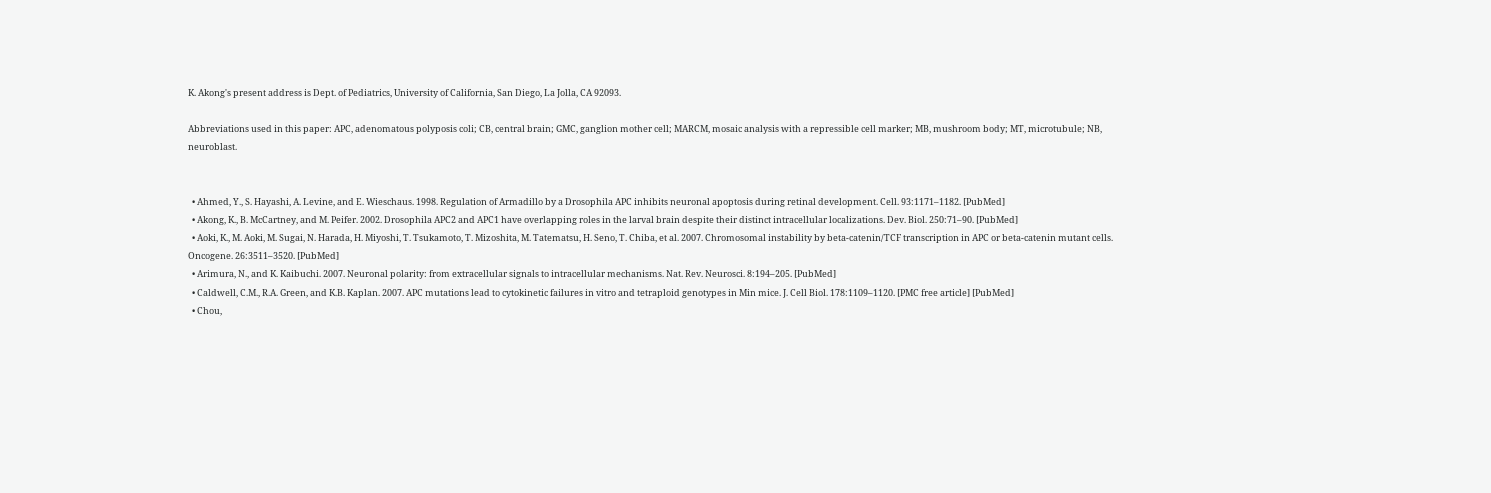K. Akong's present address is Dept. of Pediatrics, University of California, San Diego, La Jolla, CA 92093.

Abbreviations used in this paper: APC, adenomatous polyposis coli; CB, central brain; GMC, ganglion mother cell; MARCM, mosaic analysis with a repressible cell marker; MB, mushroom body; MT, microtubule; NB, neuroblast.


  • Ahmed, Y., S. Hayashi, A. Levine, and E. Wieschaus. 1998. Regulation of Armadillo by a Drosophila APC inhibits neuronal apoptosis during retinal development. Cell. 93:1171–1182. [PubMed]
  • Akong, K., B. McCartney, and M. Peifer. 2002. Drosophila APC2 and APC1 have overlapping roles in the larval brain despite their distinct intracellular localizations. Dev. Biol. 250:71–90. [PubMed]
  • Aoki, K., M. Aoki, M. Sugai, N. Harada, H. Miyoshi, T. Tsukamoto, T. Mizoshita, M. Tatematsu, H. Seno, T. Chiba, et al. 2007. Chromosomal instability by beta-catenin/TCF transcription in APC or beta-catenin mutant cells. Oncogene. 26:3511–3520. [PubMed]
  • Arimura, N., and K. Kaibuchi. 2007. Neuronal polarity: from extracellular signals to intracellular mechanisms. Nat. Rev. Neurosci. 8:194–205. [PubMed]
  • Caldwell, C.M., R.A. Green, and K.B. Kaplan. 2007. APC mutations lead to cytokinetic failures in vitro and tetraploid genotypes in Min mice. J. Cell Biol. 178:1109–1120. [PMC free article] [PubMed]
  • Chou,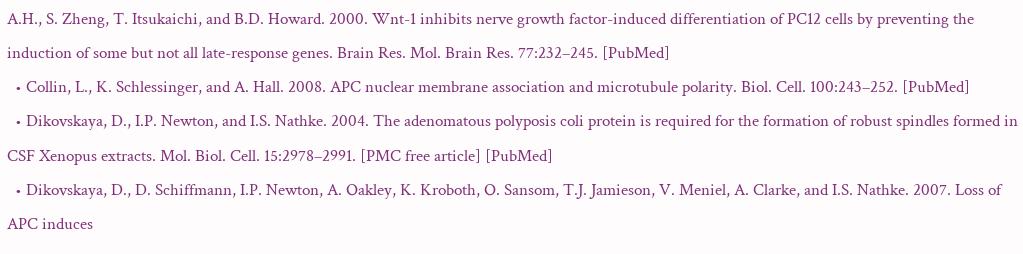A.H., S. Zheng, T. Itsukaichi, and B.D. Howard. 2000. Wnt-1 inhibits nerve growth factor-induced differentiation of PC12 cells by preventing the induction of some but not all late-response genes. Brain Res. Mol. Brain Res. 77:232–245. [PubMed]
  • Collin, L., K. Schlessinger, and A. Hall. 2008. APC nuclear membrane association and microtubule polarity. Biol. Cell. 100:243–252. [PubMed]
  • Dikovskaya, D., I.P. Newton, and I.S. Nathke. 2004. The adenomatous polyposis coli protein is required for the formation of robust spindles formed in CSF Xenopus extracts. Mol. Biol. Cell. 15:2978–2991. [PMC free article] [PubMed]
  • Dikovskaya, D., D. Schiffmann, I.P. Newton, A. Oakley, K. Kroboth, O. Sansom, T.J. Jamieson, V. Meniel, A. Clarke, and I.S. Nathke. 2007. Loss of APC induces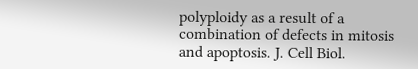polyploidy as a result of a combination of defects in mitosis and apoptosis. J. Cell Biol.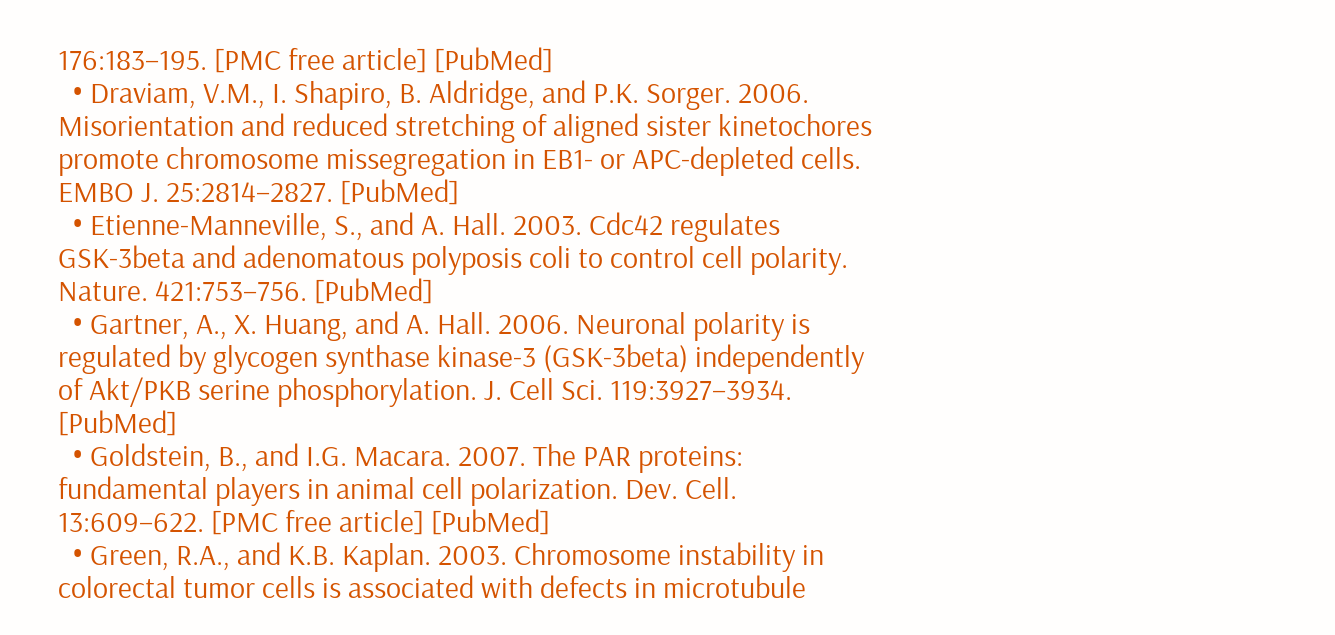176:183–195. [PMC free article] [PubMed]
  • Draviam, V.M., I. Shapiro, B. Aldridge, and P.K. Sorger. 2006. Misorientation and reduced stretching of aligned sister kinetochores promote chromosome missegregation in EB1- or APC-depleted cells. EMBO J. 25:2814–2827. [PubMed]
  • Etienne-Manneville, S., and A. Hall. 2003. Cdc42 regulates GSK-3beta and adenomatous polyposis coli to control cell polarity. Nature. 421:753–756. [PubMed]
  • Gartner, A., X. Huang, and A. Hall. 2006. Neuronal polarity is regulated by glycogen synthase kinase-3 (GSK-3beta) independently of Akt/PKB serine phosphorylation. J. Cell Sci. 119:3927–3934. [PubMed]
  • Goldstein, B., and I.G. Macara. 2007. The PAR proteins: fundamental players in animal cell polarization. Dev. Cell. 13:609–622. [PMC free article] [PubMed]
  • Green, R.A., and K.B. Kaplan. 2003. Chromosome instability in colorectal tumor cells is associated with defects in microtubule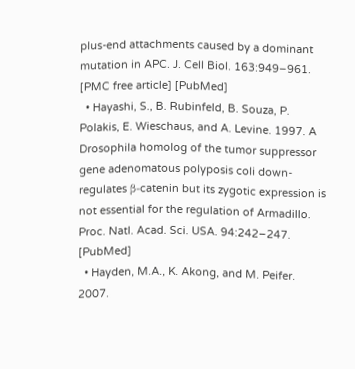plus-end attachments caused by a dominant mutation in APC. J. Cell Biol. 163:949–961. [PMC free article] [PubMed]
  • Hayashi, S., B. Rubinfeld, B. Souza, P. Polakis, E. Wieschaus, and A. Levine. 1997. A Drosophila homolog of the tumor suppressor gene adenomatous polyposis coli down-regulates β-catenin but its zygotic expression is not essential for the regulation of Armadillo. Proc. Natl. Acad. Sci. USA. 94:242–247. [PubMed]
  • Hayden, M.A., K. Akong, and M. Peifer. 2007.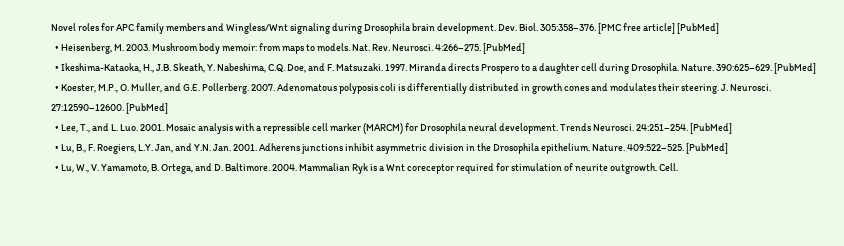Novel roles for APC family members and Wingless/Wnt signaling during Drosophila brain development. Dev. Biol. 305:358–376. [PMC free article] [PubMed]
  • Heisenberg, M. 2003. Mushroom body memoir: from maps to models. Nat. Rev. Neurosci. 4:266–275. [PubMed]
  • Ikeshima-Kataoka, H., J.B. Skeath, Y. Nabeshima, C.Q. Doe, and F. Matsuzaki. 1997. Miranda directs Prospero to a daughter cell during Drosophila. Nature. 390:625–629. [PubMed]
  • Koester, M.P., O. Muller, and G.E. Pollerberg. 2007. Adenomatous polyposis coli is differentially distributed in growth cones and modulates their steering. J. Neurosci. 27:12590–12600. [PubMed]
  • Lee, T., and L. Luo. 2001. Mosaic analysis with a repressible cell marker (MARCM) for Drosophila neural development. Trends Neurosci. 24:251–254. [PubMed]
  • Lu, B., F. Roegiers, L.Y. Jan, and Y.N. Jan. 2001. Adherens junctions inhibit asymmetric division in the Drosophila epithelium. Nature. 409:522–525. [PubMed]
  • Lu, W., V. Yamamoto, B. Ortega, and D. Baltimore. 2004. Mammalian Ryk is a Wnt coreceptor required for stimulation of neurite outgrowth. Cell.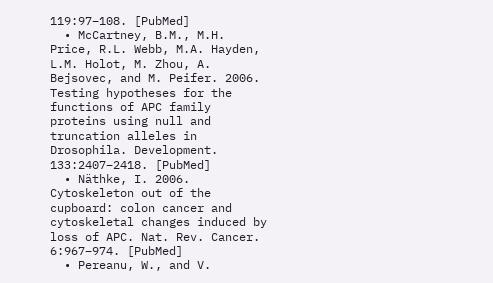119:97–108. [PubMed]
  • McCartney, B.M., M.H. Price, R.L. Webb, M.A. Hayden, L.M. Holot, M. Zhou, A. Bejsovec, and M. Peifer. 2006. Testing hypotheses for the functions of APC family proteins using null and truncation alleles in Drosophila. Development. 133:2407–2418. [PubMed]
  • Näthke, I. 2006. Cytoskeleton out of the cupboard: colon cancer and cytoskeletal changes induced by loss of APC. Nat. Rev. Cancer. 6:967–974. [PubMed]
  • Pereanu, W., and V.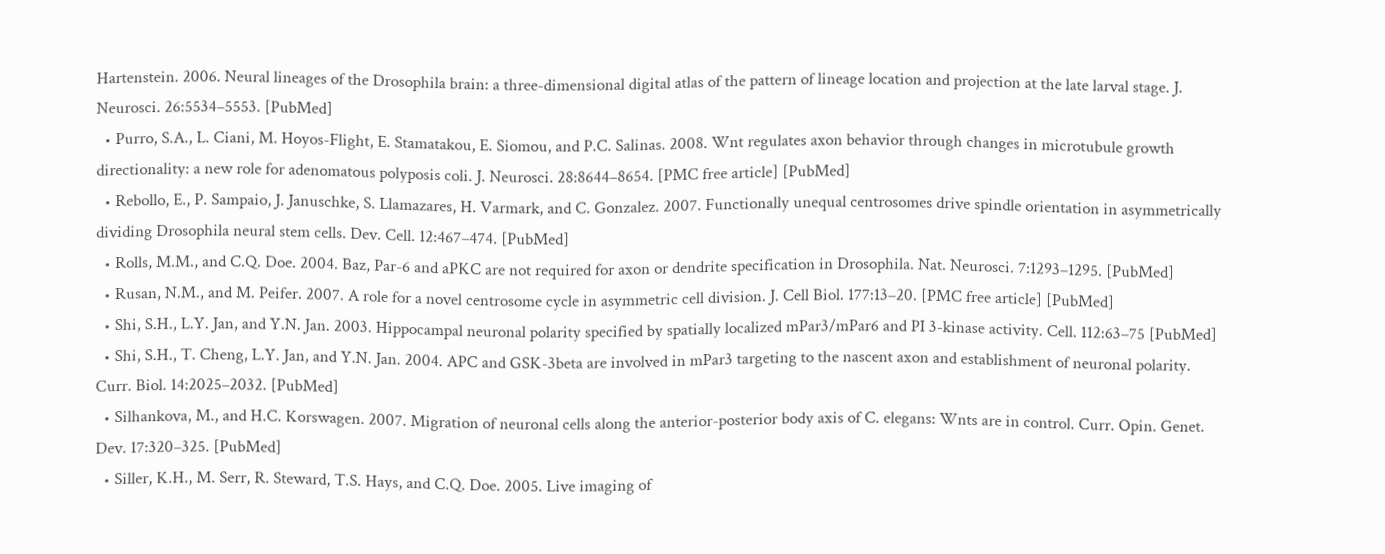Hartenstein. 2006. Neural lineages of the Drosophila brain: a three-dimensional digital atlas of the pattern of lineage location and projection at the late larval stage. J. Neurosci. 26:5534–5553. [PubMed]
  • Purro, S.A., L. Ciani, M. Hoyos-Flight, E. Stamatakou, E. Siomou, and P.C. Salinas. 2008. Wnt regulates axon behavior through changes in microtubule growth directionality: a new role for adenomatous polyposis coli. J. Neurosci. 28:8644–8654. [PMC free article] [PubMed]
  • Rebollo, E., P. Sampaio, J. Januschke, S. Llamazares, H. Varmark, and C. Gonzalez. 2007. Functionally unequal centrosomes drive spindle orientation in asymmetrically dividing Drosophila neural stem cells. Dev. Cell. 12:467–474. [PubMed]
  • Rolls, M.M., and C.Q. Doe. 2004. Baz, Par-6 and aPKC are not required for axon or dendrite specification in Drosophila. Nat. Neurosci. 7:1293–1295. [PubMed]
  • Rusan, N.M., and M. Peifer. 2007. A role for a novel centrosome cycle in asymmetric cell division. J. Cell Biol. 177:13–20. [PMC free article] [PubMed]
  • Shi, S.H., L.Y. Jan, and Y.N. Jan. 2003. Hippocampal neuronal polarity specified by spatially localized mPar3/mPar6 and PI 3-kinase activity. Cell. 112:63–75 [PubMed]
  • Shi, S.H., T. Cheng, L.Y. Jan, and Y.N. Jan. 2004. APC and GSK-3beta are involved in mPar3 targeting to the nascent axon and establishment of neuronal polarity. Curr. Biol. 14:2025–2032. [PubMed]
  • Silhankova, M., and H.C. Korswagen. 2007. Migration of neuronal cells along the anterior-posterior body axis of C. elegans: Wnts are in control. Curr. Opin. Genet. Dev. 17:320–325. [PubMed]
  • Siller, K.H., M. Serr, R. Steward, T.S. Hays, and C.Q. Doe. 2005. Live imaging of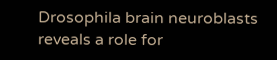Drosophila brain neuroblasts reveals a role for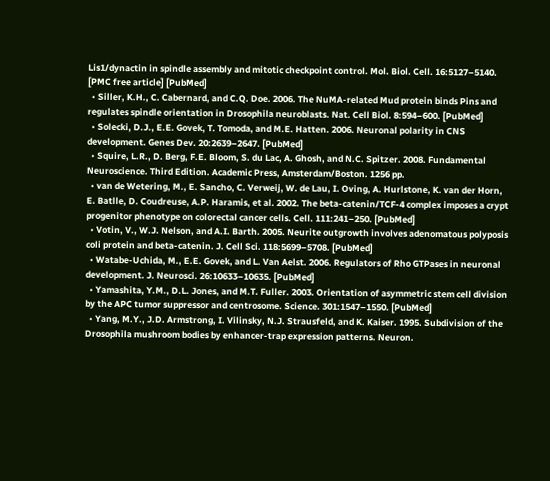Lis1/dynactin in spindle assembly and mitotic checkpoint control. Mol. Biol. Cell. 16:5127–5140. [PMC free article] [PubMed]
  • Siller, K.H., C. Cabernard, and C.Q. Doe. 2006. The NuMA-related Mud protein binds Pins and regulates spindle orientation in Drosophila neuroblasts. Nat. Cell Biol. 8:594–600. [PubMed]
  • Solecki, D.J., E.E. Govek, T. Tomoda, and M.E. Hatten. 2006. Neuronal polarity in CNS development. Genes Dev. 20:2639–2647. [PubMed]
  • Squire, L.R., D. Berg, F.E. Bloom, S. du Lac, A. Ghosh, and N.C. Spitzer. 2008. Fundamental Neuroscience. Third Edition. Academic Press, Amsterdam/Boston. 1256 pp.
  • van de Wetering, M., E. Sancho, C. Verweij, W. de Lau, I. Oving, A. Hurlstone, K. van der Horn, E. Batlle, D. Coudreuse, A.P. Haramis, et al. 2002. The beta-catenin/TCF-4 complex imposes a crypt progenitor phenotype on colorectal cancer cells. Cell. 111:241–250. [PubMed]
  • Votin, V., W.J. Nelson, and A.I. Barth. 2005. Neurite outgrowth involves adenomatous polyposis coli protein and beta-catenin. J. Cell Sci. 118:5699–5708. [PubMed]
  • Watabe-Uchida, M., E.E. Govek, and L. Van Aelst. 2006. Regulators of Rho GTPases in neuronal development. J. Neurosci. 26:10633–10635. [PubMed]
  • Yamashita, Y.M., D.L. Jones, and M.T. Fuller. 2003. Orientation of asymmetric stem cell division by the APC tumor suppressor and centrosome. Science. 301:1547–1550. [PubMed]
  • Yang, M.Y., J.D. Armstrong, I. Vilinsky, N.J. Strausfeld, and K. Kaiser. 1995. Subdivision of the Drosophila mushroom bodies by enhancer-trap expression patterns. Neuron.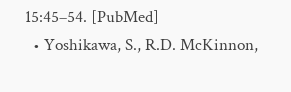15:45–54. [PubMed]
  • Yoshikawa, S., R.D. McKinnon,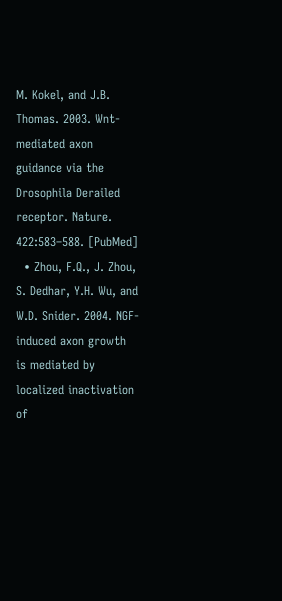M. Kokel, and J.B. Thomas. 2003. Wnt-mediated axon guidance via the Drosophila Derailed receptor. Nature. 422:583–588. [PubMed]
  • Zhou, F.Q., J. Zhou, S. Dedhar, Y.H. Wu, and W.D. Snider. 2004. NGF-induced axon growth is mediated by localized inactivation of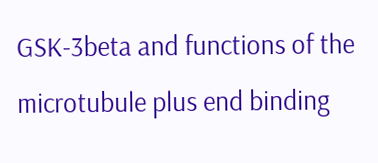GSK-3beta and functions of the microtubule plus end binding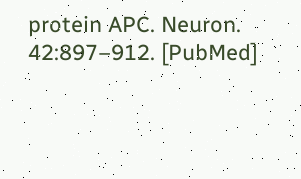protein APC. Neuron. 42:897–912. [PubMed]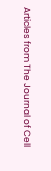Articles from The Journal of Cell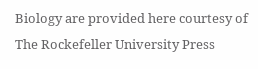Biology are provided here courtesy of The Rockefeller University Press